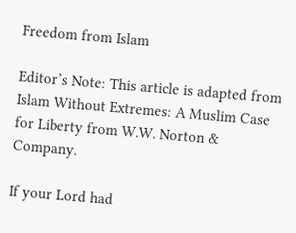Freedom from Islam

Editor’s Note: This article is adapted from Islam Without Extremes: A Muslim Case for Liberty from W.W. Norton & Company.

If your Lord had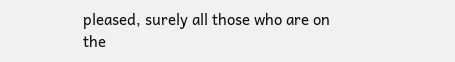pleased, surely all those who are on the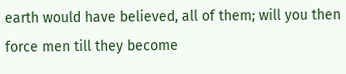earth would have believed, all of them; will you then force men till they become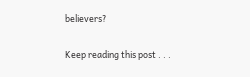believers?

Keep reading this post . . .